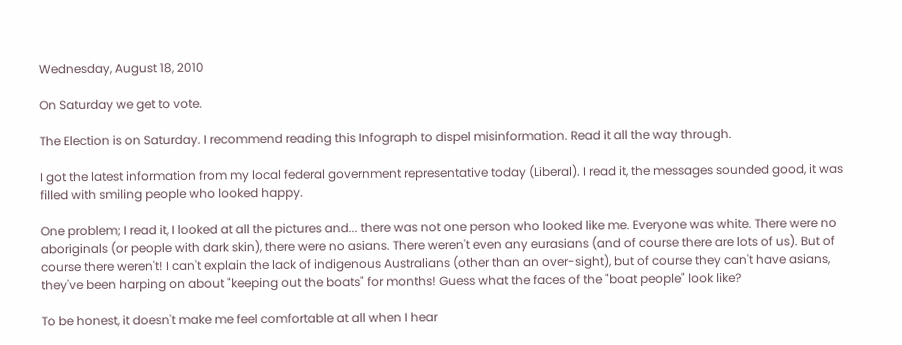Wednesday, August 18, 2010

On Saturday we get to vote.

The Election is on Saturday. I recommend reading this Infograph to dispel misinformation. Read it all the way through.

I got the latest information from my local federal government representative today (Liberal). I read it, the messages sounded good, it was filled with smiling people who looked happy.

One problem; I read it, I looked at all the pictures and... there was not one person who looked like me. Everyone was white. There were no aboriginals (or people with dark skin), there were no asians. There weren't even any eurasians (and of course there are lots of us). But of course there weren't! I can't explain the lack of indigenous Australians (other than an over-sight), but of course they can't have asians, they've been harping on about "keeping out the boats" for months! Guess what the faces of the "boat people" look like?

To be honest, it doesn't make me feel comfortable at all when I hear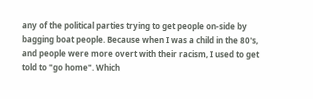any of the political parties trying to get people on-side by bagging boat people. Because when I was a child in the 80's, and people were more overt with their racism, I used to get told to "go home". Which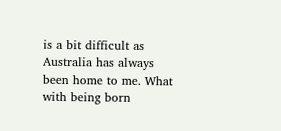is a bit difficult as Australia has always been home to me. What with being born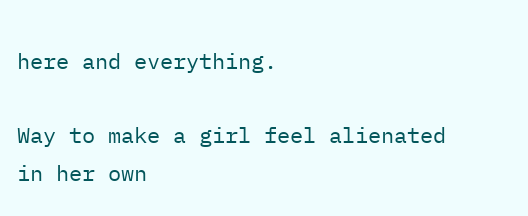here and everything.

Way to make a girl feel alienated in her own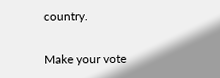country.

Make your vote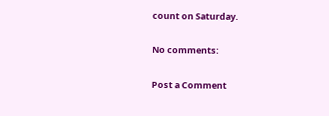count on Saturday.

No comments:

Post a Comment